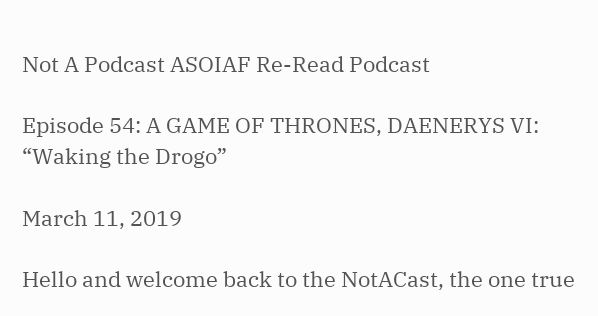Not A Podcast ASOIAF Re-Read Podcast

Episode 54: A GAME OF THRONES, DAENERYS VI: “Waking the Drogo”

March 11, 2019

Hello and welcome back to the NotACast, the one true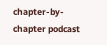chapter-by-chapter podcast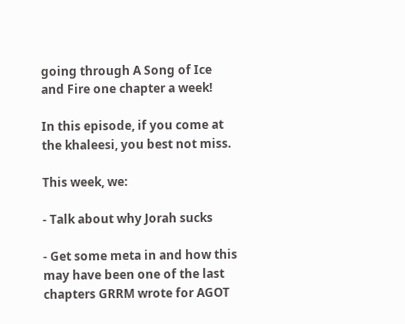going through A Song of Ice and Fire one chapter a week!

In this episode, if you come at the khaleesi, you best not miss.

This week, we:

- Talk about why Jorah sucks

- Get some meta in and how this may have been one of the last chapters GRRM wrote for AGOT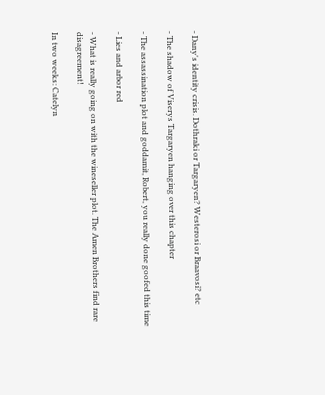- Dany's identity crisis. Dothraki or Targaryen? Westerosi or Braavosi? etc

- The shadow of Viserys Targaryen hanging over this chapter

- The assassination plot and goddamit, Robert, you really done goofed this time

- Lies and arbor red

- What is really going on with the wineseller plot. The Amen Brothers find rare disagreement!

In two weeks: Catelyn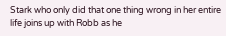Stark who only did that one thing wrong in her entire life joins up with Robb as he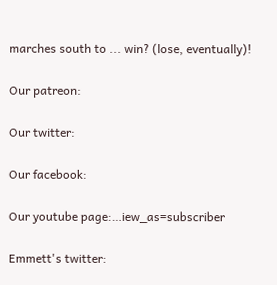marches south to ... win? (lose, eventually)!

Our patreon:

Our twitter:

Our facebook:

Our youtube page:…iew_as=subscriber

Emmett's twitter: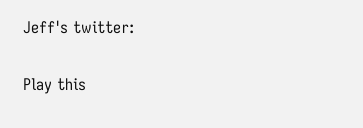Jeff's twitter:

Play this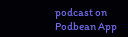podcast on Podbean App